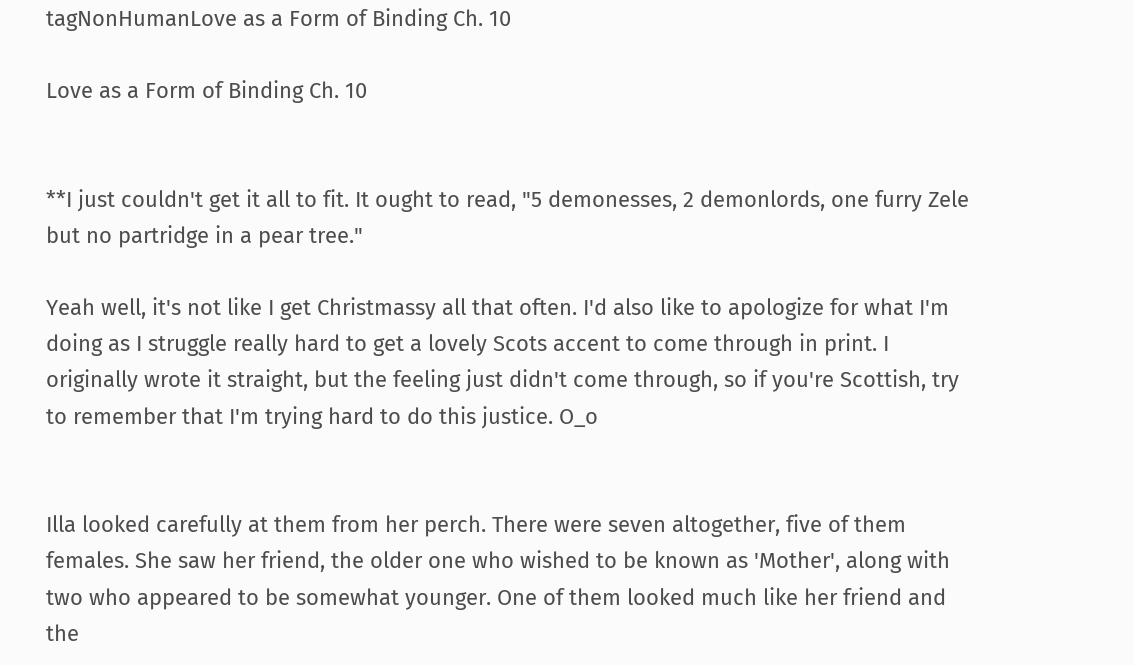tagNonHumanLove as a Form of Binding Ch. 10

Love as a Form of Binding Ch. 10


**I just couldn't get it all to fit. It ought to read, "5 demonesses, 2 demonlords, one furry Zele but no partridge in a pear tree."

Yeah well, it's not like I get Christmassy all that often. I'd also like to apologize for what I'm doing as I struggle really hard to get a lovely Scots accent to come through in print. I originally wrote it straight, but the feeling just didn't come through, so if you're Scottish, try to remember that I'm trying hard to do this justice. O_o


Illa looked carefully at them from her perch. There were seven altogether, five of them females. She saw her friend, the older one who wished to be known as 'Mother', along with two who appeared to be somewhat younger. One of them looked much like her friend and the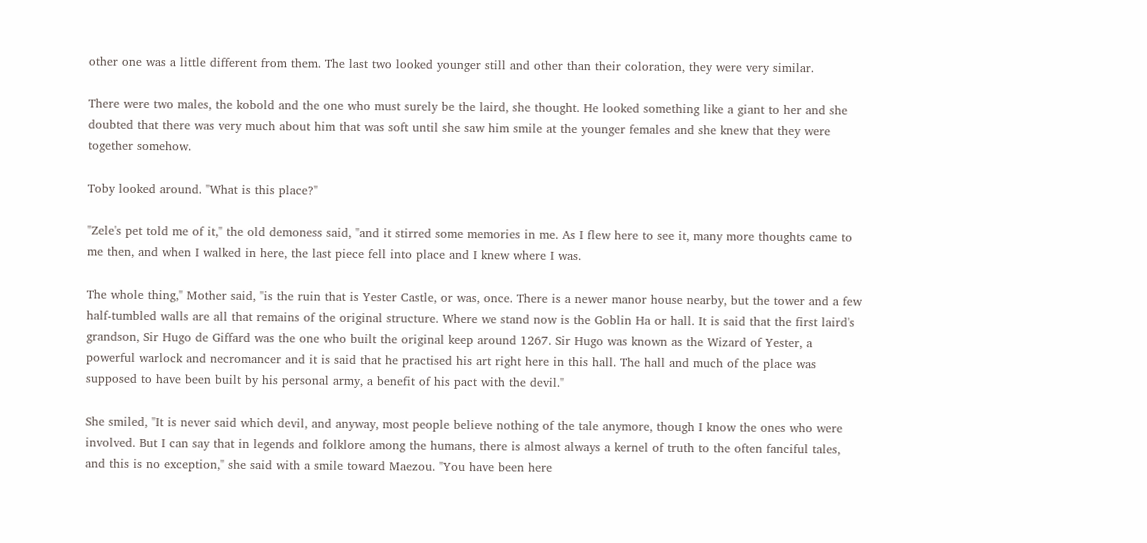other one was a little different from them. The last two looked younger still and other than their coloration, they were very similar.

There were two males, the kobold and the one who must surely be the laird, she thought. He looked something like a giant to her and she doubted that there was very much about him that was soft until she saw him smile at the younger females and she knew that they were together somehow.

Toby looked around. "What is this place?"

"Zele's pet told me of it," the old demoness said, "and it stirred some memories in me. As I flew here to see it, many more thoughts came to me then, and when I walked in here, the last piece fell into place and I knew where I was.

The whole thing," Mother said, "is the ruin that is Yester Castle, or was, once. There is a newer manor house nearby, but the tower and a few half-tumbled walls are all that remains of the original structure. Where we stand now is the Goblin Ha or hall. It is said that the first laird's grandson, Sir Hugo de Giffard was the one who built the original keep around 1267. Sir Hugo was known as the Wizard of Yester, a powerful warlock and necromancer and it is said that he practised his art right here in this hall. The hall and much of the place was supposed to have been built by his personal army, a benefit of his pact with the devil."

She smiled, "It is never said which devil, and anyway, most people believe nothing of the tale anymore, though I know the ones who were involved. But I can say that in legends and folklore among the humans, there is almost always a kernel of truth to the often fanciful tales, and this is no exception," she said with a smile toward Maezou. "You have been here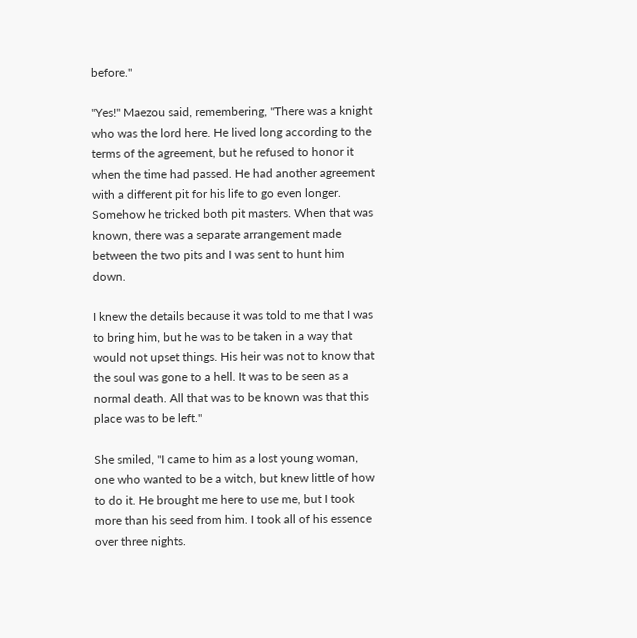before."

"Yes!" Maezou said, remembering, "There was a knight who was the lord here. He lived long according to the terms of the agreement, but he refused to honor it when the time had passed. He had another agreement with a different pit for his life to go even longer. Somehow he tricked both pit masters. When that was known, there was a separate arrangement made between the two pits and I was sent to hunt him down.

I knew the details because it was told to me that I was to bring him, but he was to be taken in a way that would not upset things. His heir was not to know that the soul was gone to a hell. It was to be seen as a normal death. All that was to be known was that this place was to be left."

She smiled, "I came to him as a lost young woman, one who wanted to be a witch, but knew little of how to do it. He brought me here to use me, but I took more than his seed from him. I took all of his essence over three nights.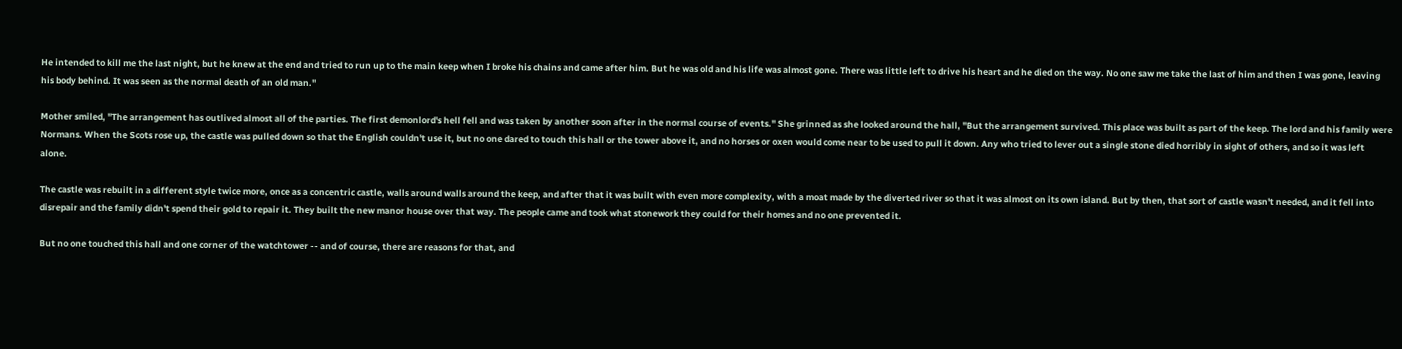He intended to kill me the last night, but he knew at the end and tried to run up to the main keep when I broke his chains and came after him. But he was old and his life was almost gone. There was little left to drive his heart and he died on the way. No one saw me take the last of him and then I was gone, leaving his body behind. It was seen as the normal death of an old man."

Mother smiled, "The arrangement has outlived almost all of the parties. The first demonlord's hell fell and was taken by another soon after in the normal course of events." She grinned as she looked around the hall, "But the arrangement survived. This place was built as part of the keep. The lord and his family were Normans. When the Scots rose up, the castle was pulled down so that the English couldn't use it, but no one dared to touch this hall or the tower above it, and no horses or oxen would come near to be used to pull it down. Any who tried to lever out a single stone died horribly in sight of others, and so it was left alone.

The castle was rebuilt in a different style twice more, once as a concentric castle, walls around walls around the keep, and after that it was built with even more complexity, with a moat made by the diverted river so that it was almost on its own island. But by then, that sort of castle wasn't needed, and it fell into disrepair and the family didn't spend their gold to repair it. They built the new manor house over that way. The people came and took what stonework they could for their homes and no one prevented it.

But no one touched this hall and one corner of the watchtower -- and of course, there are reasons for that, and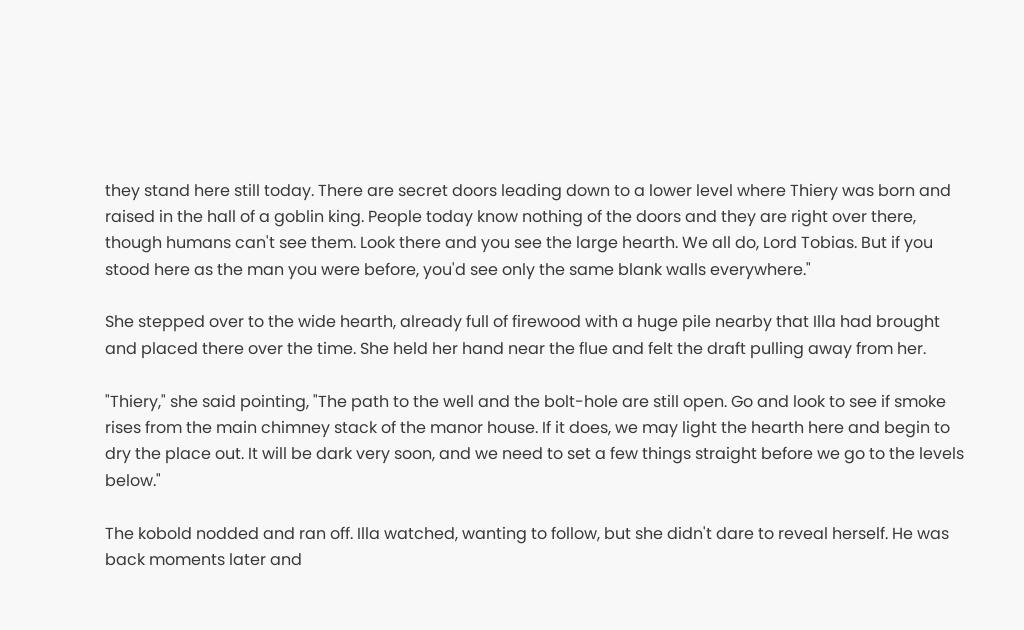they stand here still today. There are secret doors leading down to a lower level where Thiery was born and raised in the hall of a goblin king. People today know nothing of the doors and they are right over there, though humans can't see them. Look there and you see the large hearth. We all do, Lord Tobias. But if you stood here as the man you were before, you'd see only the same blank walls everywhere."

She stepped over to the wide hearth, already full of firewood with a huge pile nearby that Illa had brought and placed there over the time. She held her hand near the flue and felt the draft pulling away from her.

"Thiery," she said pointing, "The path to the well and the bolt-hole are still open. Go and look to see if smoke rises from the main chimney stack of the manor house. If it does, we may light the hearth here and begin to dry the place out. It will be dark very soon, and we need to set a few things straight before we go to the levels below."

The kobold nodded and ran off. Illa watched, wanting to follow, but she didn't dare to reveal herself. He was back moments later and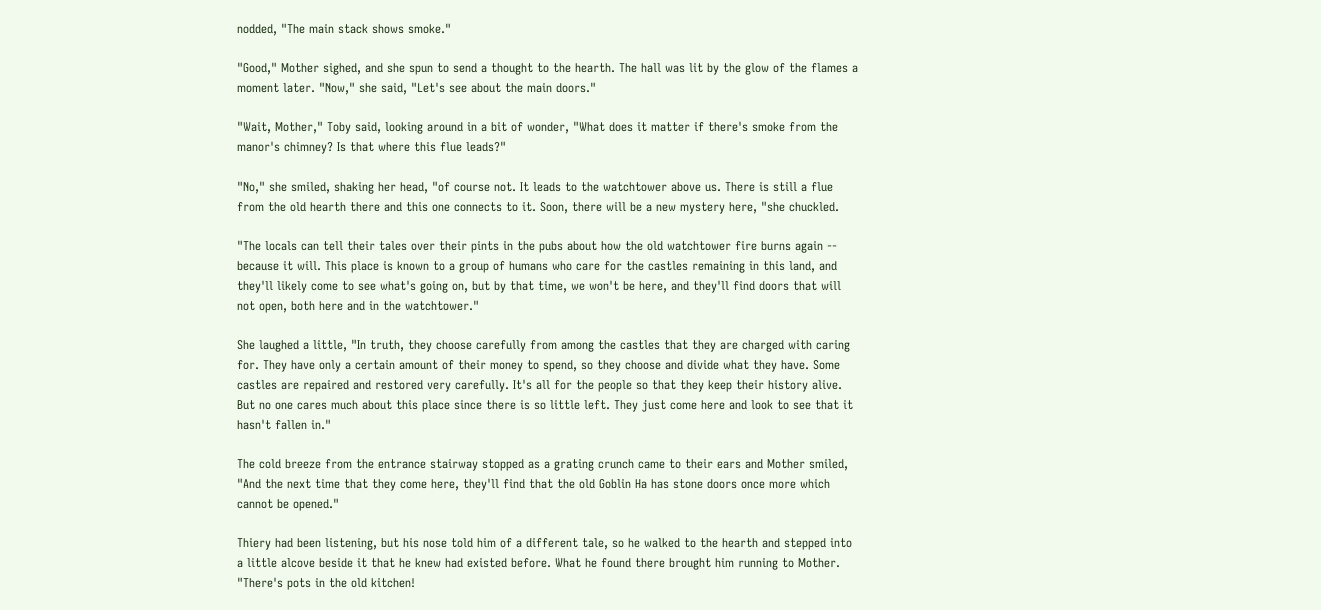nodded, "The main stack shows smoke."

"Good," Mother sighed, and she spun to send a thought to the hearth. The hall was lit by the glow of the flames a moment later. "Now," she said, "Let's see about the main doors."

"Wait, Mother," Toby said, looking around in a bit of wonder, "What does it matter if there's smoke from the manor's chimney? Is that where this flue leads?"

"No," she smiled, shaking her head, "of course not. It leads to the watchtower above us. There is still a flue from the old hearth there and this one connects to it. Soon, there will be a new mystery here, "she chuckled.

"The locals can tell their tales over their pints in the pubs about how the old watchtower fire burns again -- because it will. This place is known to a group of humans who care for the castles remaining in this land, and they'll likely come to see what's going on, but by that time, we won't be here, and they'll find doors that will not open, both here and in the watchtower."

She laughed a little, "In truth, they choose carefully from among the castles that they are charged with caring for. They have only a certain amount of their money to spend, so they choose and divide what they have. Some castles are repaired and restored very carefully. It's all for the people so that they keep their history alive. But no one cares much about this place since there is so little left. They just come here and look to see that it hasn't fallen in."

The cold breeze from the entrance stairway stopped as a grating crunch came to their ears and Mother smiled, "And the next time that they come here, they'll find that the old Goblin Ha has stone doors once more which cannot be opened."

Thiery had been listening, but his nose told him of a different tale, so he walked to the hearth and stepped into a little alcove beside it that he knew had existed before. What he found there brought him running to Mother. "There's pots in the old kitchen!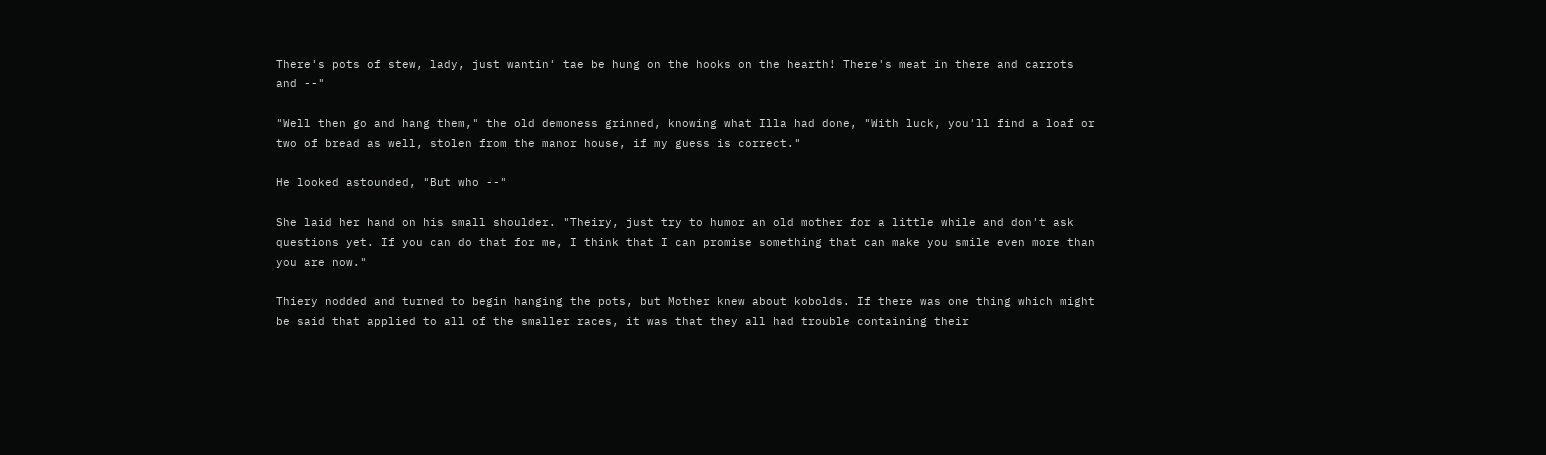There's pots of stew, lady, just wantin' tae be hung on the hooks on the hearth! There's meat in there and carrots and --"

"Well then go and hang them," the old demoness grinned, knowing what Illa had done, "With luck, you'll find a loaf or two of bread as well, stolen from the manor house, if my guess is correct."

He looked astounded, "But who --"

She laid her hand on his small shoulder. "Theiry, just try to humor an old mother for a little while and don't ask questions yet. If you can do that for me, I think that I can promise something that can make you smile even more than you are now."

Thiery nodded and turned to begin hanging the pots, but Mother knew about kobolds. If there was one thing which might be said that applied to all of the smaller races, it was that they all had trouble containing their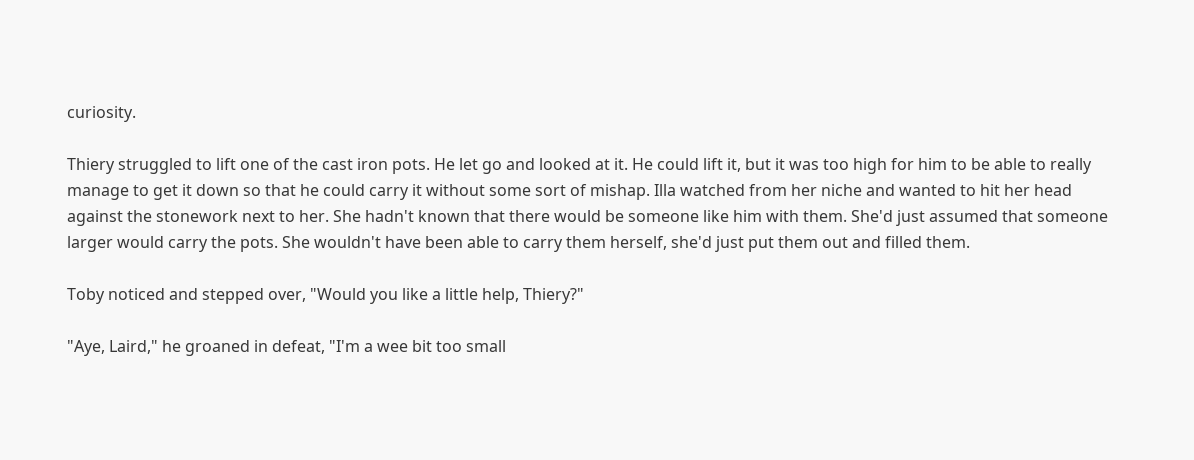curiosity.

Thiery struggled to lift one of the cast iron pots. He let go and looked at it. He could lift it, but it was too high for him to be able to really manage to get it down so that he could carry it without some sort of mishap. Illa watched from her niche and wanted to hit her head against the stonework next to her. She hadn't known that there would be someone like him with them. She'd just assumed that someone larger would carry the pots. She wouldn't have been able to carry them herself, she'd just put them out and filled them.

Toby noticed and stepped over, "Would you like a little help, Thiery?"

"Aye, Laird," he groaned in defeat, "I'm a wee bit too small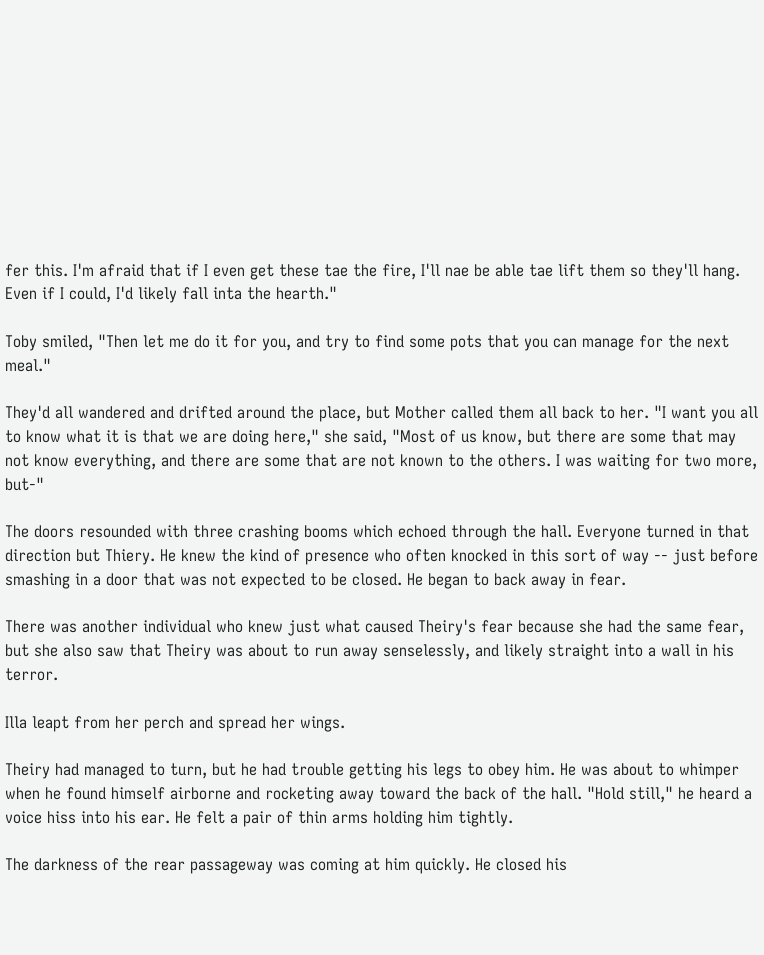fer this. I'm afraid that if I even get these tae the fire, I'll nae be able tae lift them so they'll hang. Even if I could, I'd likely fall inta the hearth."

Toby smiled, "Then let me do it for you, and try to find some pots that you can manage for the next meal."

They'd all wandered and drifted around the place, but Mother called them all back to her. "I want you all to know what it is that we are doing here," she said, "Most of us know, but there are some that may not know everything, and there are some that are not known to the others. I was waiting for two more, but-"

The doors resounded with three crashing booms which echoed through the hall. Everyone turned in that direction but Thiery. He knew the kind of presence who often knocked in this sort of way -- just before smashing in a door that was not expected to be closed. He began to back away in fear.

There was another individual who knew just what caused Theiry's fear because she had the same fear, but she also saw that Theiry was about to run away senselessly, and likely straight into a wall in his terror.

Illa leapt from her perch and spread her wings.

Theiry had managed to turn, but he had trouble getting his legs to obey him. He was about to whimper when he found himself airborne and rocketing away toward the back of the hall. "Hold still," he heard a voice hiss into his ear. He felt a pair of thin arms holding him tightly.

The darkness of the rear passageway was coming at him quickly. He closed his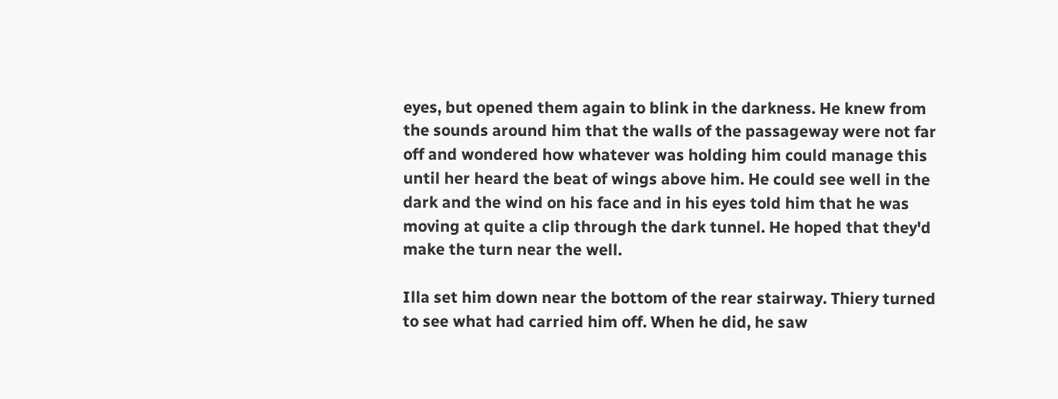eyes, but opened them again to blink in the darkness. He knew from the sounds around him that the walls of the passageway were not far off and wondered how whatever was holding him could manage this until her heard the beat of wings above him. He could see well in the dark and the wind on his face and in his eyes told him that he was moving at quite a clip through the dark tunnel. He hoped that they'd make the turn near the well.

Illa set him down near the bottom of the rear stairway. Thiery turned to see what had carried him off. When he did, he saw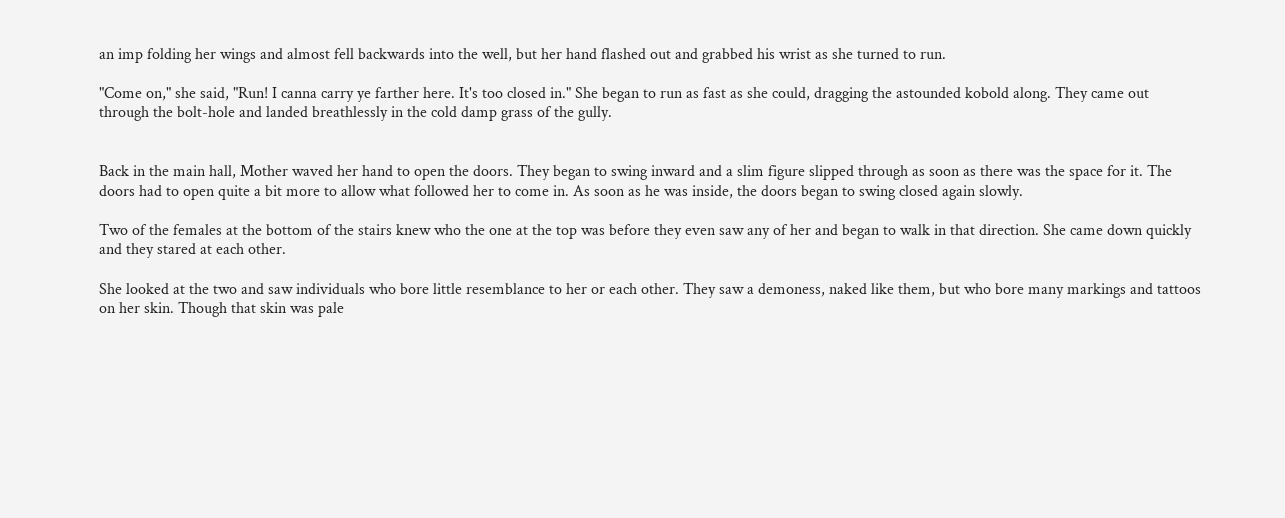an imp folding her wings and almost fell backwards into the well, but her hand flashed out and grabbed his wrist as she turned to run.

"Come on," she said, "Run! I canna carry ye farther here. It's too closed in." She began to run as fast as she could, dragging the astounded kobold along. They came out through the bolt-hole and landed breathlessly in the cold damp grass of the gully.


Back in the main hall, Mother waved her hand to open the doors. They began to swing inward and a slim figure slipped through as soon as there was the space for it. The doors had to open quite a bit more to allow what followed her to come in. As soon as he was inside, the doors began to swing closed again slowly.

Two of the females at the bottom of the stairs knew who the one at the top was before they even saw any of her and began to walk in that direction. She came down quickly and they stared at each other.

She looked at the two and saw individuals who bore little resemblance to her or each other. They saw a demoness, naked like them, but who bore many markings and tattoos on her skin. Though that skin was pale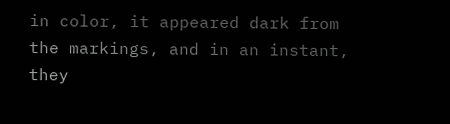in color, it appeared dark from the markings, and in an instant, they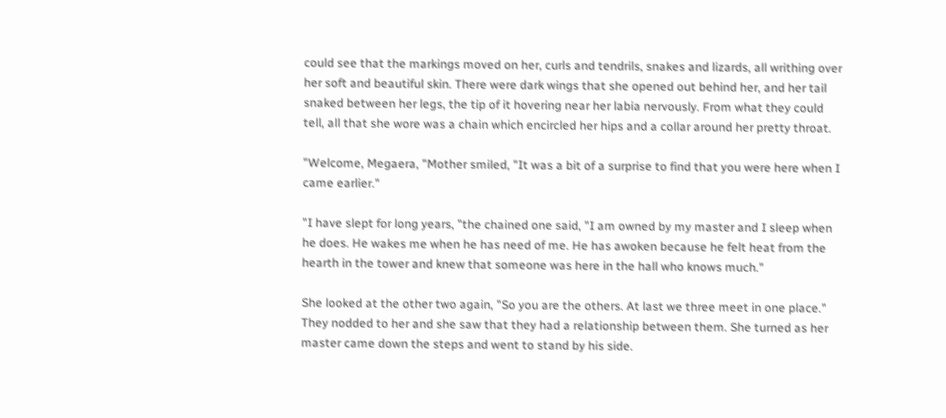could see that the markings moved on her, curls and tendrils, snakes and lizards, all writhing over her soft and beautiful skin. There were dark wings that she opened out behind her, and her tail snaked between her legs, the tip of it hovering near her labia nervously. From what they could tell, all that she wore was a chain which encircled her hips and a collar around her pretty throat.

"Welcome, Megaera, "Mother smiled, "It was a bit of a surprise to find that you were here when I came earlier."

"I have slept for long years, "the chained one said, "I am owned by my master and I sleep when he does. He wakes me when he has need of me. He has awoken because he felt heat from the hearth in the tower and knew that someone was here in the hall who knows much."

She looked at the other two again, "So you are the others. At last we three meet in one place." They nodded to her and she saw that they had a relationship between them. She turned as her master came down the steps and went to stand by his side.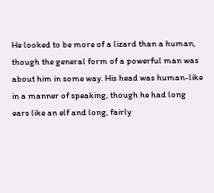He looked to be more of a lizard than a human, though the general form of a powerful man was about him in some way. His head was human-like in a manner of speaking, though he had long ears like an elf and long, fairly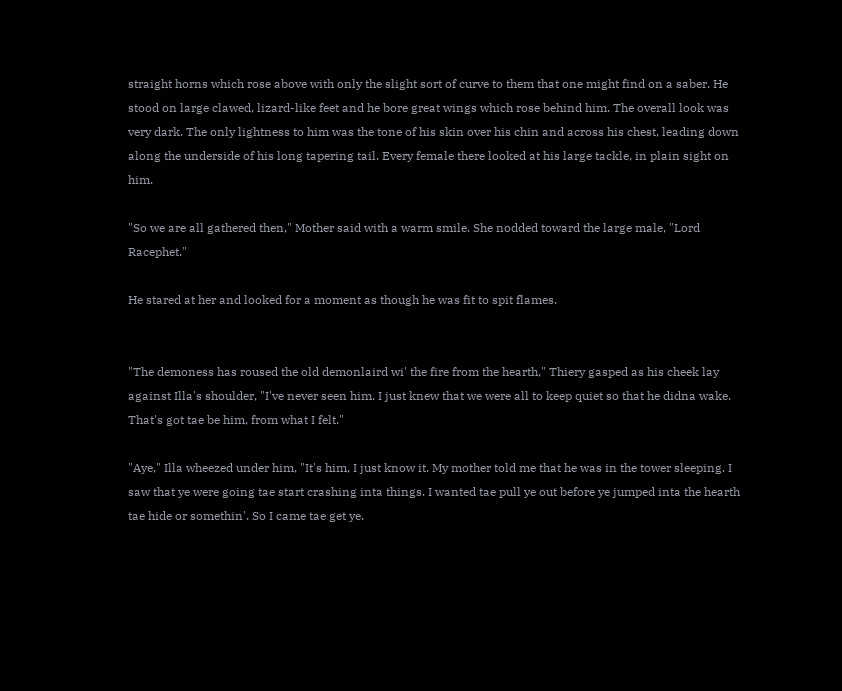straight horns which rose above with only the slight sort of curve to them that one might find on a saber. He stood on large clawed, lizard-like feet and he bore great wings which rose behind him. The overall look was very dark. The only lightness to him was the tone of his skin over his chin and across his chest, leading down along the underside of his long tapering tail. Every female there looked at his large tackle, in plain sight on him.

"So we are all gathered then," Mother said with a warm smile. She nodded toward the large male, "Lord Racephet."

He stared at her and looked for a moment as though he was fit to spit flames.


"The demoness has roused the old demonlaird wi' the fire from the hearth," Thiery gasped as his cheek lay against Illa's shoulder, "I've never seen him. I just knew that we were all to keep quiet so that he didna wake. That's got tae be him, from what I felt."

"Aye," Illa wheezed under him, "It's him, I just know it. My mother told me that he was in the tower sleeping. I saw that ye were going tae start crashing inta things. I wanted tae pull ye out before ye jumped inta the hearth tae hide or somethin'. So I came tae get ye.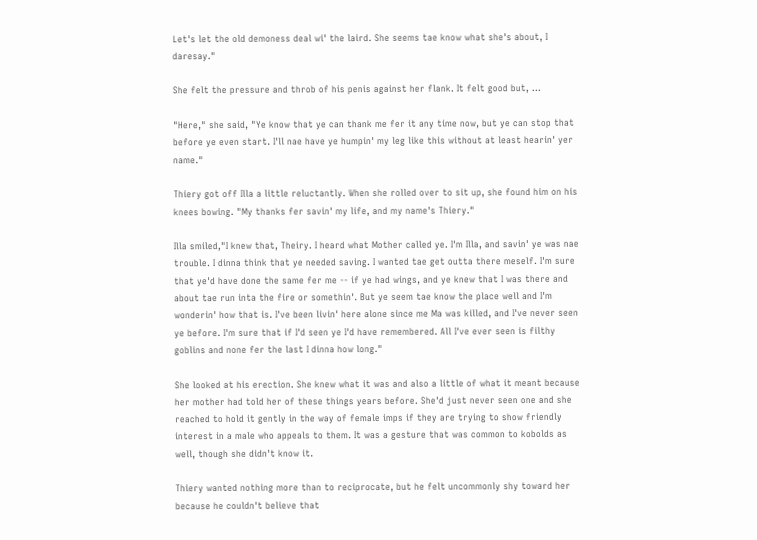Let's let the old demoness deal wi' the laird. She seems tae know what she's about, I daresay."

She felt the pressure and throb of his penis against her flank. It felt good but, ...

"Here," she said, "Ye know that ye can thank me fer it any time now, but ye can stop that before ye even start. I'll nae have ye humpin' my leg like this without at least hearin' yer name."

Thiery got off Illa a little reluctantly. When she rolled over to sit up, she found him on his knees bowing. "My thanks fer savin' my life, and my name's Thiery."

Illa smiled,"I knew that, Theiry. I heard what Mother called ye. I'm Illa, and savin' ye was nae trouble. I dinna think that ye needed saving. I wanted tae get outta there meself. I'm sure that ye'd have done the same fer me -- if ye had wings, and ye knew that I was there and about tae run inta the fire or somethin'. But ye seem tae know the place well and I'm wonderin' how that is. I've been livin' here alone since me Ma was killed, and I've never seen ye before. I'm sure that if I'd seen ye I'd have remembered. All I've ever seen is filthy goblins and none fer the last I dinna how long."

She looked at his erection. She knew what it was and also a little of what it meant because her mother had told her of these things years before. She'd just never seen one and she reached to hold it gently in the way of female imps if they are trying to show friendly interest in a male who appeals to them. It was a gesture that was common to kobolds as well, though she didn't know it.

Thiery wanted nothing more than to reciprocate, but he felt uncommonly shy toward her because he couldn't believe that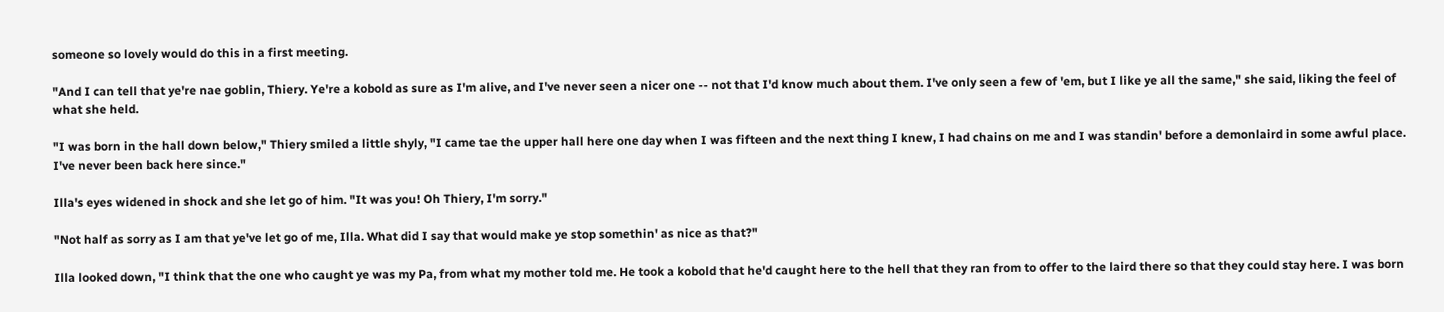someone so lovely would do this in a first meeting.

"And I can tell that ye're nae goblin, Thiery. Ye're a kobold as sure as I'm alive, and I've never seen a nicer one -- not that I'd know much about them. I've only seen a few of 'em, but I like ye all the same," she said, liking the feel of what she held.

"I was born in the hall down below," Thiery smiled a little shyly, "I came tae the upper hall here one day when I was fifteen and the next thing I knew, I had chains on me and I was standin' before a demonlaird in some awful place. I've never been back here since."

Illa's eyes widened in shock and she let go of him. "It was you! Oh Thiery, I'm sorry."

"Not half as sorry as I am that ye've let go of me, Illa. What did I say that would make ye stop somethin' as nice as that?"

Illa looked down, "I think that the one who caught ye was my Pa, from what my mother told me. He took a kobold that he'd caught here to the hell that they ran from to offer to the laird there so that they could stay here. I was born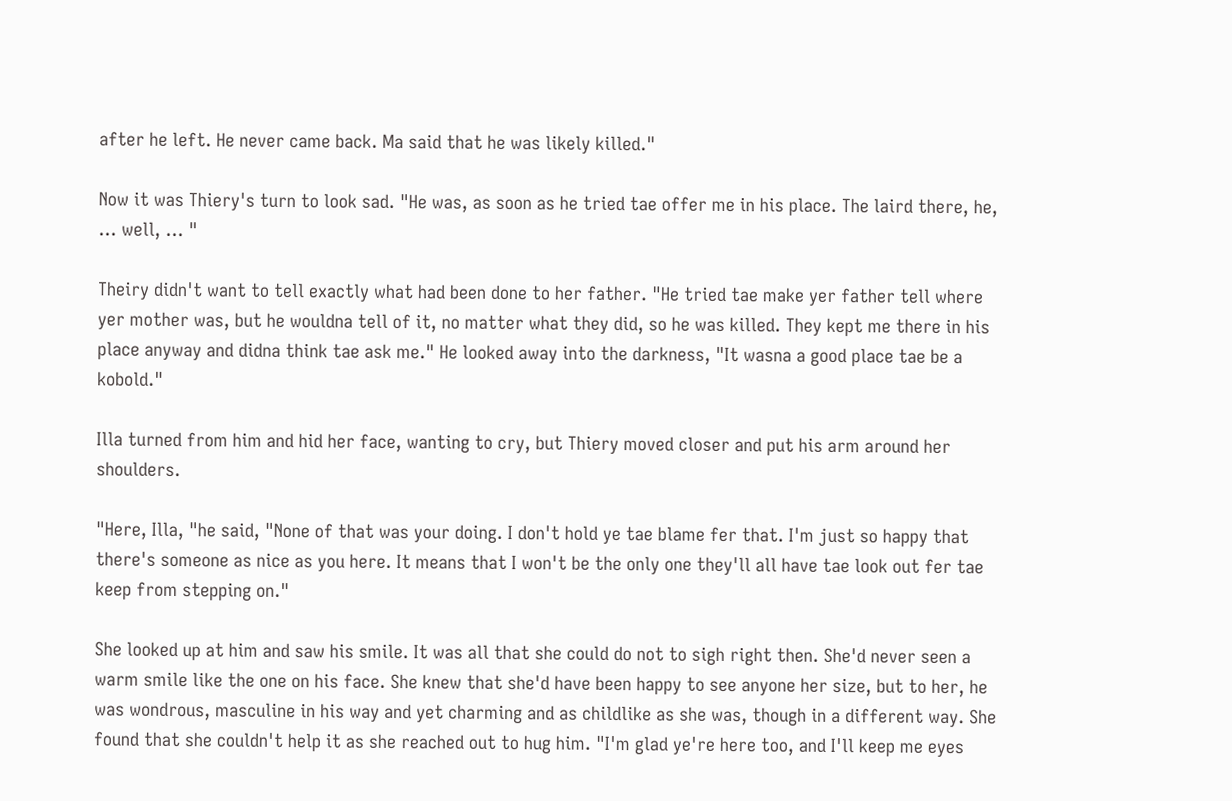after he left. He never came back. Ma said that he was likely killed."

Now it was Thiery's turn to look sad. "He was, as soon as he tried tae offer me in his place. The laird there, he, ... well, ... "

Theiry didn't want to tell exactly what had been done to her father. "He tried tae make yer father tell where yer mother was, but he wouldna tell of it, no matter what they did, so he was killed. They kept me there in his place anyway and didna think tae ask me." He looked away into the darkness, "It wasna a good place tae be a kobold."

Illa turned from him and hid her face, wanting to cry, but Thiery moved closer and put his arm around her shoulders.

"Here, Illa, "he said, "None of that was your doing. I don't hold ye tae blame fer that. I'm just so happy that there's someone as nice as you here. It means that I won't be the only one they'll all have tae look out fer tae keep from stepping on."

She looked up at him and saw his smile. It was all that she could do not to sigh right then. She'd never seen a warm smile like the one on his face. She knew that she'd have been happy to see anyone her size, but to her, he was wondrous, masculine in his way and yet charming and as childlike as she was, though in a different way. She found that she couldn't help it as she reached out to hug him. "I'm glad ye're here too, and I'll keep me eyes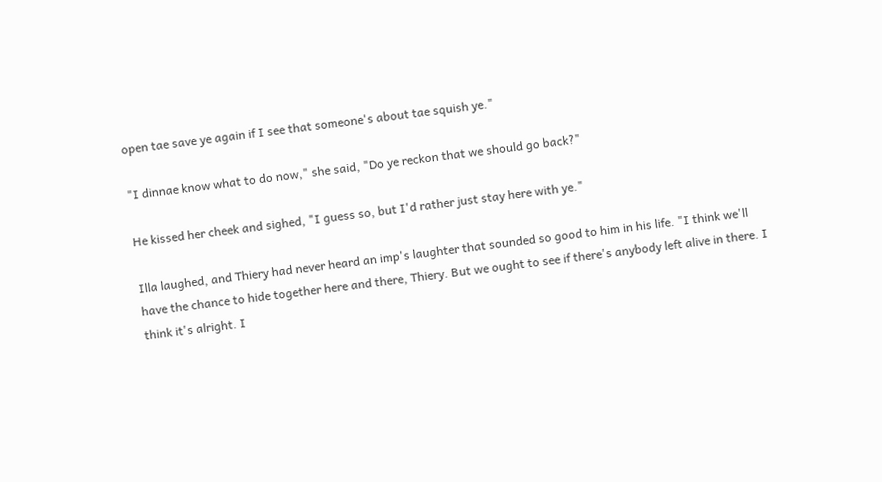open tae save ye again if I see that someone's about tae squish ye."

"I dinnae know what to do now," she said, "Do ye reckon that we should go back?"

He kissed her cheek and sighed, "I guess so, but I'd rather just stay here with ye."

Illa laughed, and Thiery had never heard an imp's laughter that sounded so good to him in his life. "I think we'll have the chance to hide together here and there, Thiery. But we ought to see if there's anybody left alive in there. I think it's alright. I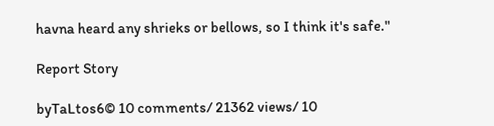havna heard any shrieks or bellows, so I think it's safe."

Report Story

byTaLtos6© 10 comments/ 21362 views/ 10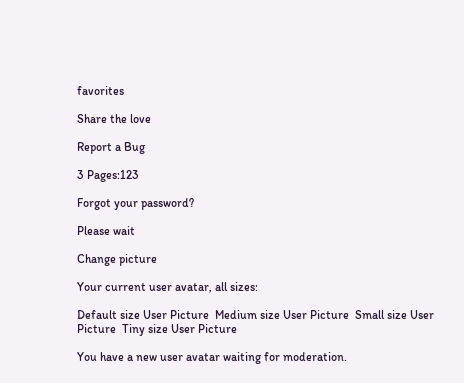favorites

Share the love

Report a Bug

3 Pages:123

Forgot your password?

Please wait

Change picture

Your current user avatar, all sizes:

Default size User Picture  Medium size User Picture  Small size User Picture  Tiny size User Picture

You have a new user avatar waiting for moderation.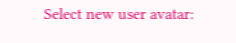Select new user avatar: